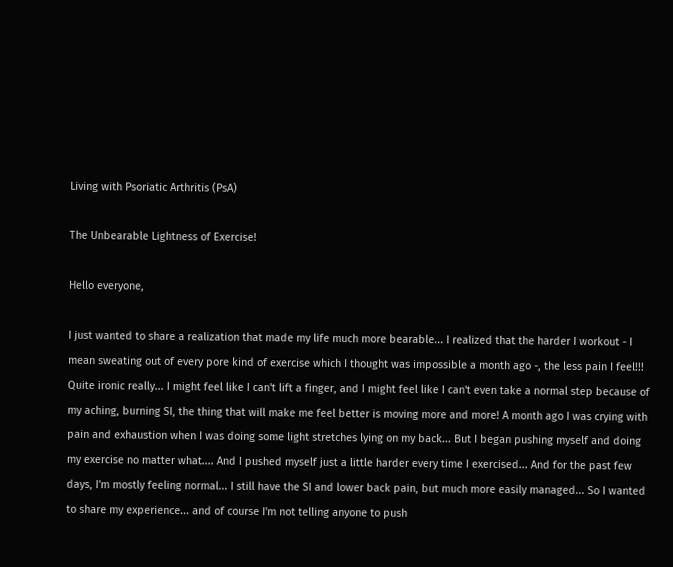Living with Psoriatic Arthritis (PsA)

The Unbearable Lightness of Exercise!

Hello everyone,

I just wanted to share a realization that made my life much more bearable... I realized that the harder I workout - I mean sweating out of every pore kind of exercise which I thought was impossible a month ago -, the less pain I feel!!! Quite ironic really... I might feel like I can't lift a finger, and I might feel like I can't even take a normal step because of my aching, burning SI, the thing that will make me feel better is moving more and more! A month ago I was crying with pain and exhaustion when I was doing some light stretches lying on my back... But I began pushing myself and doing my exercise no matter what.... And I pushed myself just a little harder every time I exercised... And for the past few days, I'm mostly feeling normal... I still have the SI and lower back pain, but much more easily managed... So I wanted to share my experience... and of course I'm not telling anyone to push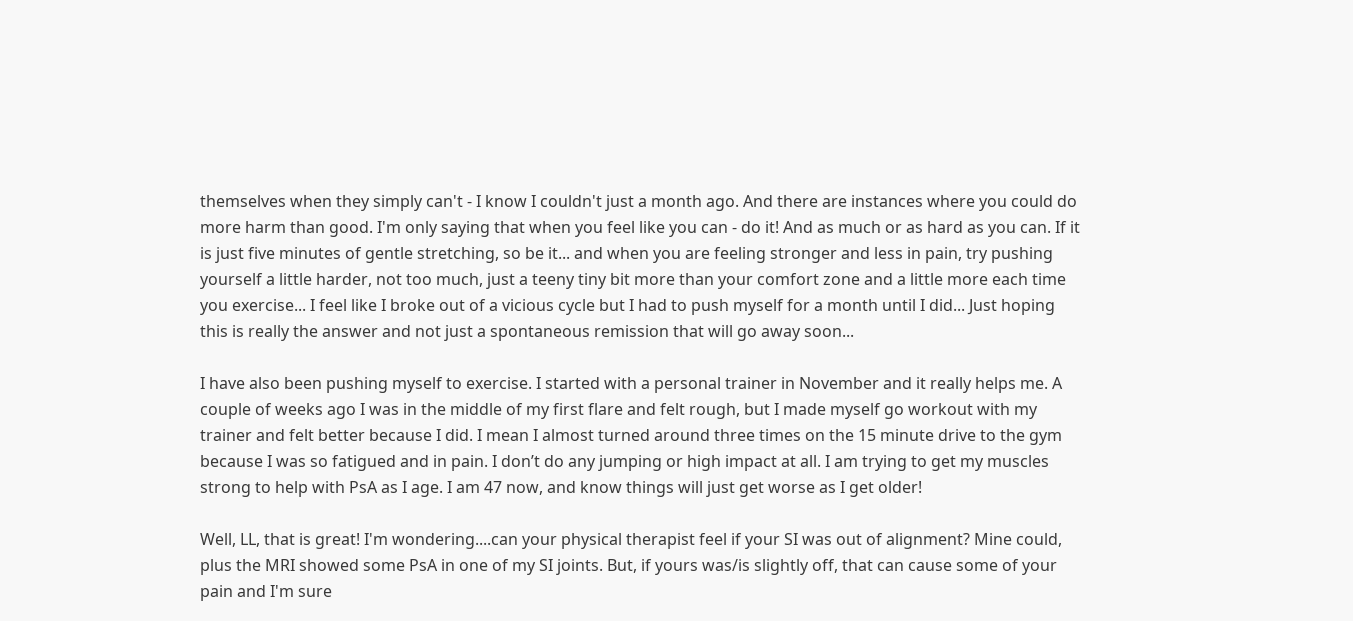themselves when they simply can't - I know I couldn't just a month ago. And there are instances where you could do more harm than good. I'm only saying that when you feel like you can - do it! And as much or as hard as you can. If it is just five minutes of gentle stretching, so be it... and when you are feeling stronger and less in pain, try pushing yourself a little harder, not too much, just a teeny tiny bit more than your comfort zone and a little more each time you exercise... I feel like I broke out of a vicious cycle but I had to push myself for a month until I did... Just hoping this is really the answer and not just a spontaneous remission that will go away soon...

I have also been pushing myself to exercise. I started with a personal trainer in November and it really helps me. A couple of weeks ago I was in the middle of my first flare and felt rough, but I made myself go workout with my trainer and felt better because I did. I mean I almost turned around three times on the 15 minute drive to the gym because I was so fatigued and in pain. I don’t do any jumping or high impact at all. I am trying to get my muscles strong to help with PsA as I age. I am 47 now, and know things will just get worse as I get older!

Well, LL, that is great! I'm wondering....can your physical therapist feel if your SI was out of alignment? Mine could, plus the MRI showed some PsA in one of my SI joints. But, if yours was/is slightly off, that can cause some of your pain and I'm sure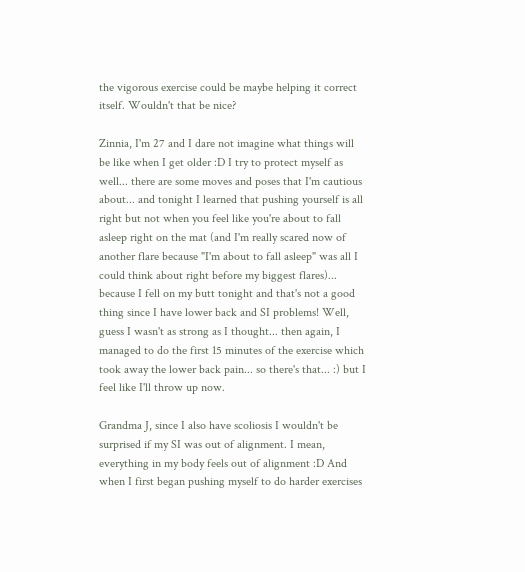the vigorous exercise could be maybe helping it correct itself. Wouldn't that be nice?

Zinnia, I'm 27 and I dare not imagine what things will be like when I get older :D I try to protect myself as well... there are some moves and poses that I'm cautious about... and tonight I learned that pushing yourself is all right but not when you feel like you're about to fall asleep right on the mat (and I'm really scared now of another flare because "I'm about to fall asleep" was all I could think about right before my biggest flares)... because I fell on my butt tonight and that's not a good thing since I have lower back and SI problems! Well, guess I wasn't as strong as I thought... then again, I managed to do the first 15 minutes of the exercise which took away the lower back pain... so there's that... :) but I feel like I'll throw up now.

Grandma J, since I also have scoliosis I wouldn't be surprised if my SI was out of alignment. I mean, everything in my body feels out of alignment :D And when I first began pushing myself to do harder exercises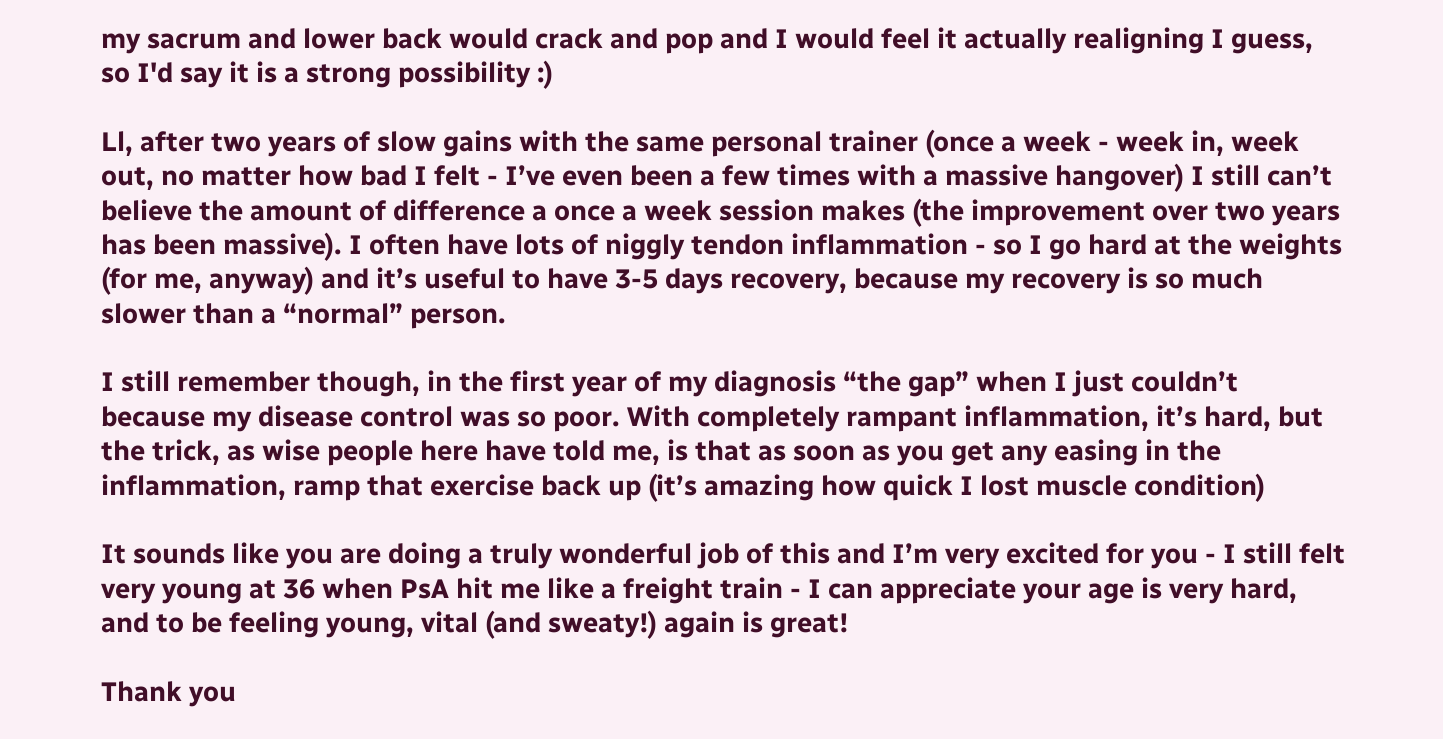my sacrum and lower back would crack and pop and I would feel it actually realigning I guess, so I'd say it is a strong possibility :)

Ll, after two years of slow gains with the same personal trainer (once a week - week in, week out, no matter how bad I felt - I’ve even been a few times with a massive hangover) I still can’t believe the amount of difference a once a week session makes (the improvement over two years has been massive). I often have lots of niggly tendon inflammation - so I go hard at the weights (for me, anyway) and it’s useful to have 3-5 days recovery, because my recovery is so much slower than a “normal” person.

I still remember though, in the first year of my diagnosis “the gap” when I just couldn’t because my disease control was so poor. With completely rampant inflammation, it’s hard, but the trick, as wise people here have told me, is that as soon as you get any easing in the inflammation, ramp that exercise back up (it’s amazing how quick I lost muscle condition)

It sounds like you are doing a truly wonderful job of this and I’m very excited for you - I still felt very young at 36 when PsA hit me like a freight train - I can appreciate your age is very hard, and to be feeling young, vital (and sweaty!) again is great!

Thank you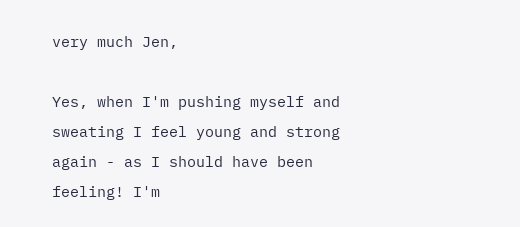very much Jen,

Yes, when I'm pushing myself and sweating I feel young and strong again - as I should have been feeling! I'm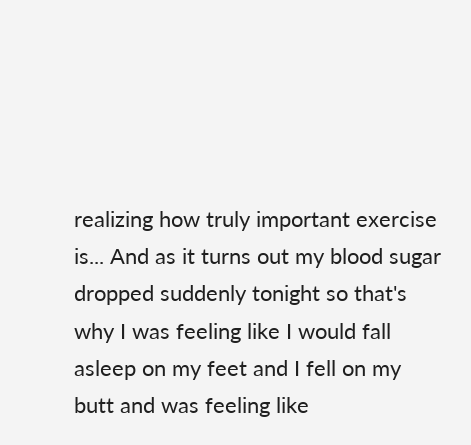realizing how truly important exercise is... And as it turns out my blood sugar dropped suddenly tonight so that's why I was feeling like I would fall asleep on my feet and I fell on my butt and was feeling like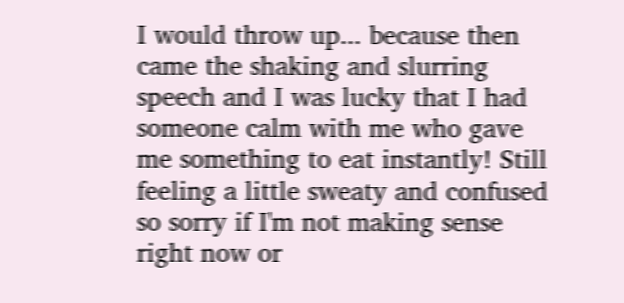I would throw up... because then came the shaking and slurring speech and I was lucky that I had someone calm with me who gave me something to eat instantly! Still feeling a little sweaty and confused so sorry if I'm not making sense right now or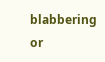blabbering or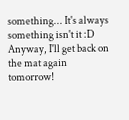something... It's always something isn't it :D Anyway, I'll get back on the mat again tomorrow!